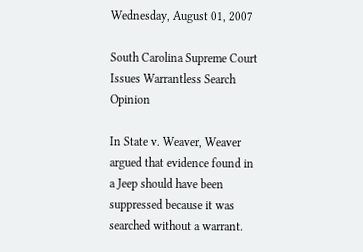Wednesday, August 01, 2007

South Carolina Supreme Court Issues Warrantless Search Opinion

In State v. Weaver, Weaver argued that evidence found in a Jeep should have been suppressed because it was searched without a warrant.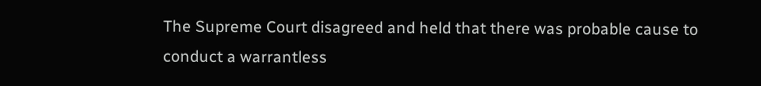The Supreme Court disagreed and held that there was probable cause to conduct a warrantless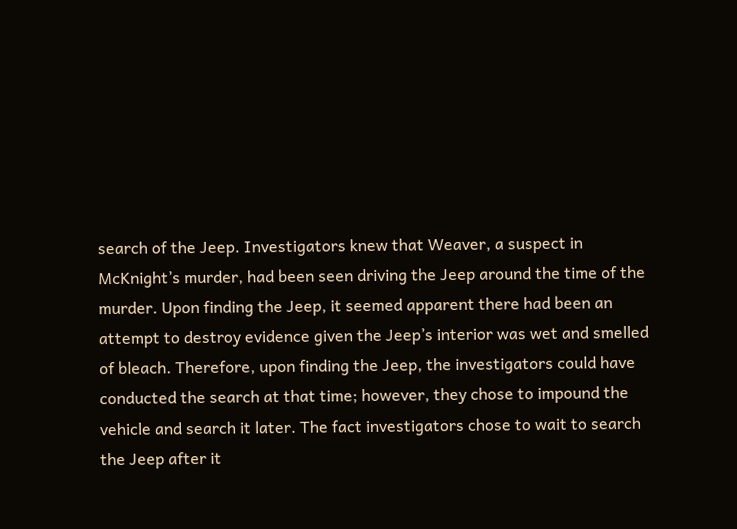search of the Jeep. Investigators knew that Weaver, a suspect in McKnight’s murder, had been seen driving the Jeep around the time of the murder. Upon finding the Jeep, it seemed apparent there had been an attempt to destroy evidence given the Jeep’s interior was wet and smelled of bleach. Therefore, upon finding the Jeep, the investigators could have conducted the search at that time; however, they chose to impound the vehicle and search it later. The fact investigators chose to wait to search the Jeep after it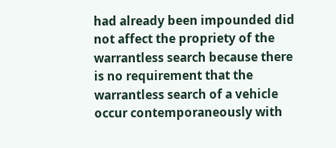had already been impounded did not affect the propriety of the warrantless search because there is no requirement that the warrantless search of a vehicle occur contemporaneously with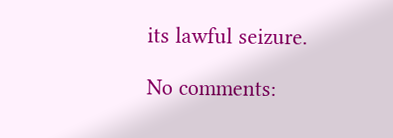its lawful seizure.

No comments: